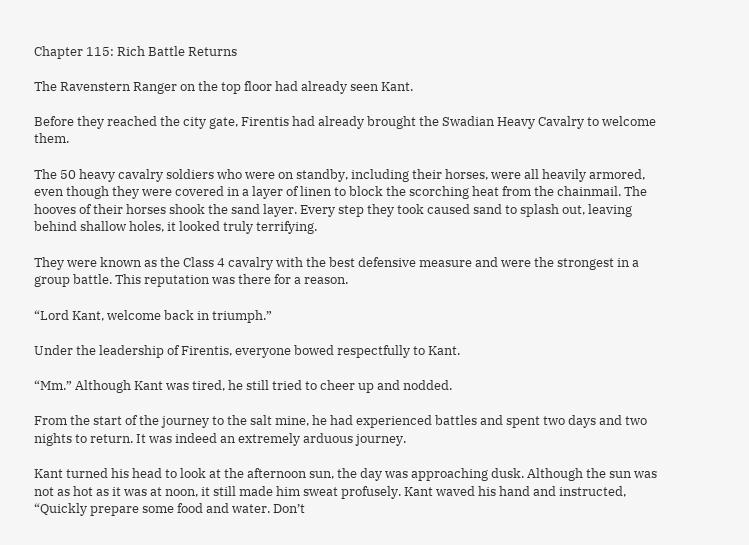Chapter 115: Rich Battle Returns

The Ravenstern Ranger on the top floor had already seen Kant.

Before they reached the city gate, Firentis had already brought the Swadian Heavy Cavalry to welcome them.

The 50 heavy cavalry soldiers who were on standby, including their horses, were all heavily armored, even though they were covered in a layer of linen to block the scorching heat from the chainmail. The hooves of their horses shook the sand layer. Every step they took caused sand to splash out, leaving behind shallow holes, it looked truly terrifying.

They were known as the Class 4 cavalry with the best defensive measure and were the strongest in a group battle. This reputation was there for a reason.

“Lord Kant, welcome back in triumph.”

Under the leadership of Firentis, everyone bowed respectfully to Kant.

“Mm.” Although Kant was tired, he still tried to cheer up and nodded.

From the start of the journey to the salt mine, he had experienced battles and spent two days and two nights to return. It was indeed an extremely arduous journey.

Kant turned his head to look at the afternoon sun, the day was approaching dusk. Although the sun was not as hot as it was at noon, it still made him sweat profusely. Kant waved his hand and instructed, “Quickly prepare some food and water. Don’t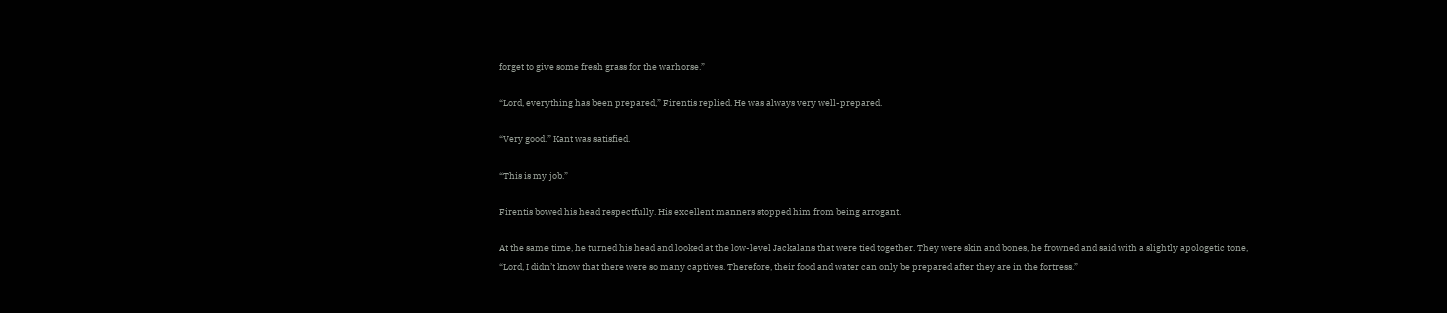forget to give some fresh grass for the warhorse.”

“Lord, everything has been prepared,” Firentis replied. He was always very well-prepared.

“Very good.” Kant was satisfied.

“This is my job.”

Firentis bowed his head respectfully. His excellent manners stopped him from being arrogant.

At the same time, he turned his head and looked at the low-level Jackalans that were tied together. They were skin and bones, he frowned and said with a slightly apologetic tone, “Lord, I didn’t know that there were so many captives. Therefore, their food and water can only be prepared after they are in the fortress.”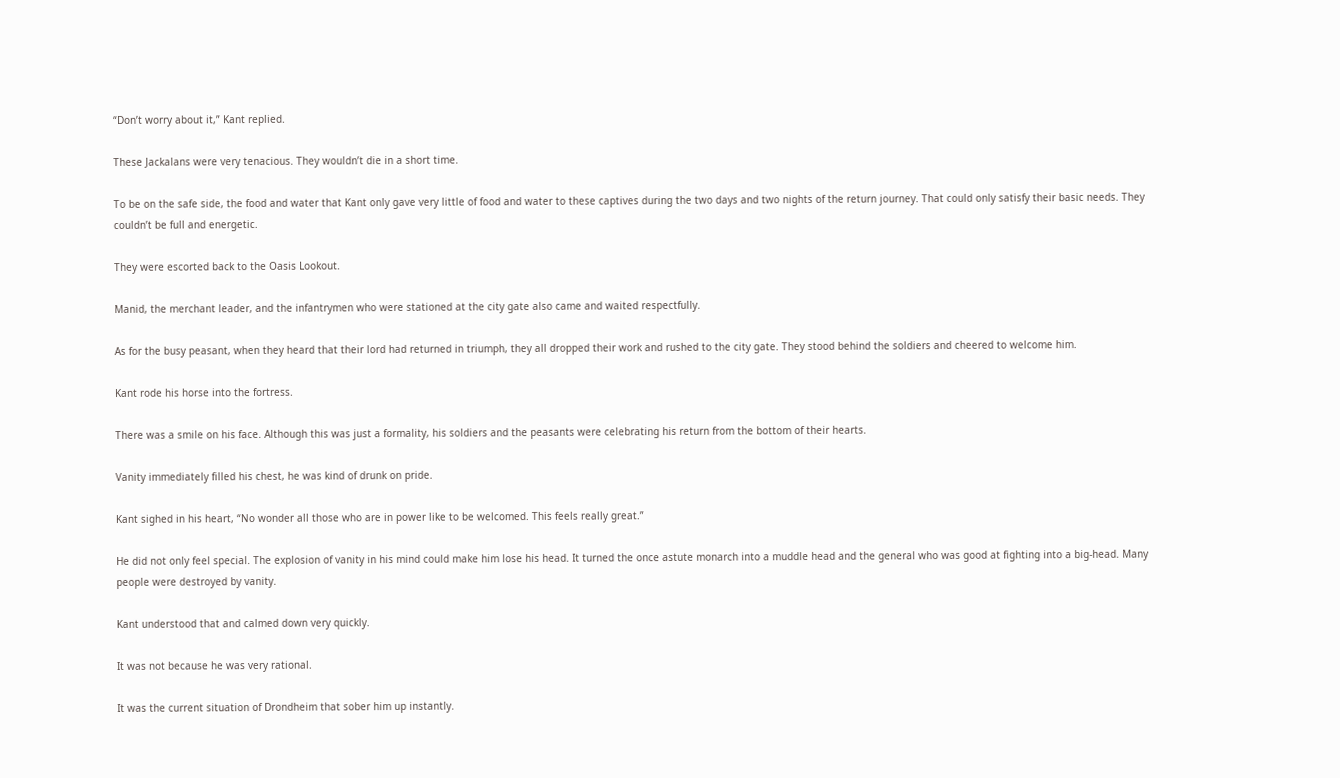“Don’t worry about it,” Kant replied.

These Jackalans were very tenacious. They wouldn’t die in a short time.

To be on the safe side, the food and water that Kant only gave very little of food and water to these captives during the two days and two nights of the return journey. That could only satisfy their basic needs. They couldn’t be full and energetic.

They were escorted back to the Oasis Lookout.

Manid, the merchant leader, and the infantrymen who were stationed at the city gate also came and waited respectfully.

As for the busy peasant, when they heard that their lord had returned in triumph, they all dropped their work and rushed to the city gate. They stood behind the soldiers and cheered to welcome him.

Kant rode his horse into the fortress.

There was a smile on his face. Although this was just a formality, his soldiers and the peasants were celebrating his return from the bottom of their hearts.

Vanity immediately filled his chest, he was kind of drunk on pride.

Kant sighed in his heart, “No wonder all those who are in power like to be welcomed. This feels really great.”

He did not only feel special. The explosion of vanity in his mind could make him lose his head. It turned the once astute monarch into a muddle head and the general who was good at fighting into a big-head. Many people were destroyed by vanity.

Kant understood that and calmed down very quickly.

It was not because he was very rational.

It was the current situation of Drondheim that sober him up instantly.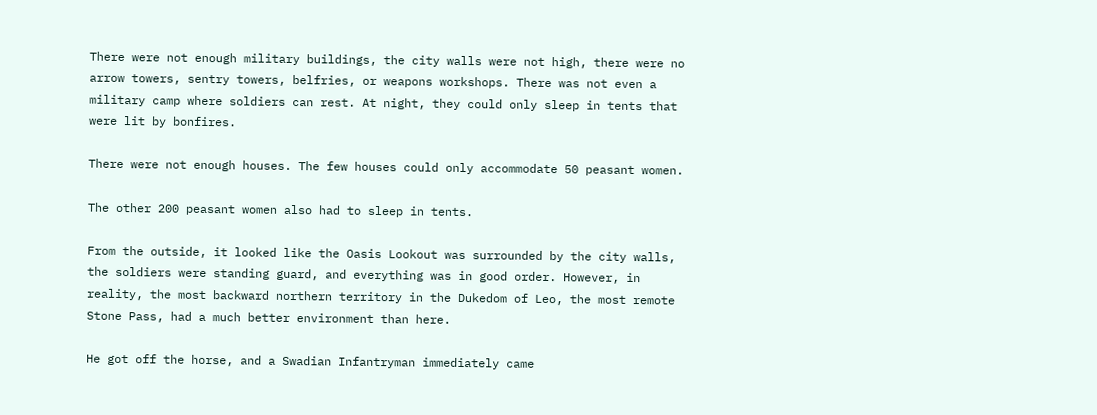There were not enough military buildings, the city walls were not high, there were no arrow towers, sentry towers, belfries, or weapons workshops. There was not even a military camp where soldiers can rest. At night, they could only sleep in tents that were lit by bonfires.

There were not enough houses. The few houses could only accommodate 50 peasant women.

The other 200 peasant women also had to sleep in tents.

From the outside, it looked like the Oasis Lookout was surrounded by the city walls, the soldiers were standing guard, and everything was in good order. However, in reality, the most backward northern territory in the Dukedom of Leo, the most remote Stone Pass, had a much better environment than here.

He got off the horse, and a Swadian Infantryman immediately came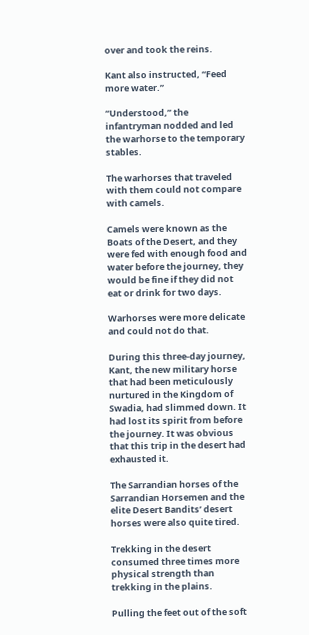over and took the reins.

Kant also instructed, “Feed more water.”

“Understood,” the infantryman nodded and led the warhorse to the temporary stables.

The warhorses that traveled with them could not compare with camels.

Camels were known as the Boats of the Desert, and they were fed with enough food and water before the journey, they would be fine if they did not eat or drink for two days.

Warhorses were more delicate and could not do that.

During this three-day journey, Kant, the new military horse that had been meticulously nurtured in the Kingdom of Swadia, had slimmed down. It had lost its spirit from before the journey. It was obvious that this trip in the desert had exhausted it.

The Sarrandian horses of the Sarrandian Horsemen and the elite Desert Bandits’ desert horses were also quite tired.

Trekking in the desert consumed three times more physical strength than trekking in the plains.

Pulling the feet out of the soft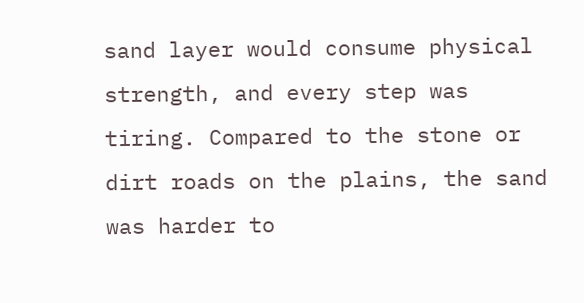sand layer would consume physical strength, and every step was tiring. Compared to the stone or dirt roads on the plains, the sand was harder to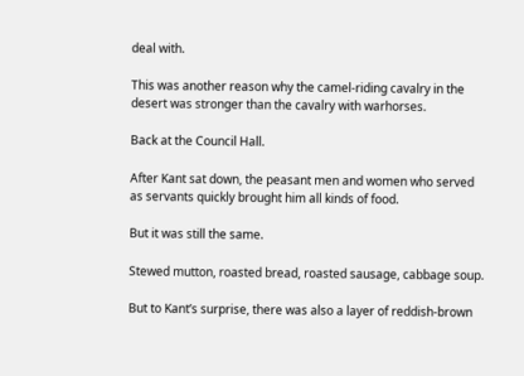deal with.

This was another reason why the camel-riding cavalry in the desert was stronger than the cavalry with warhorses.

Back at the Council Hall.

After Kant sat down, the peasant men and women who served as servants quickly brought him all kinds of food.

But it was still the same.

Stewed mutton, roasted bread, roasted sausage, cabbage soup.

But to Kant’s surprise, there was also a layer of reddish-brown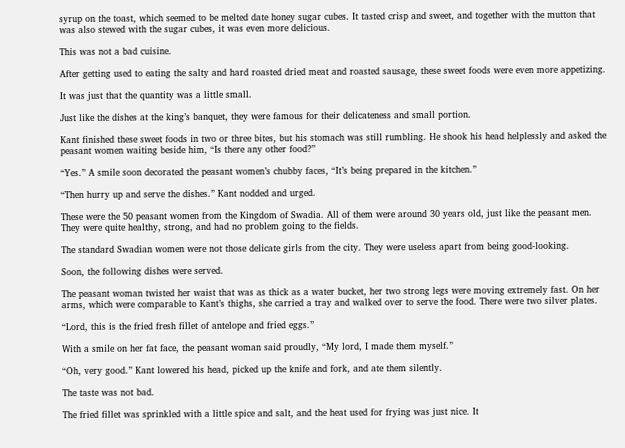syrup on the toast, which seemed to be melted date honey sugar cubes. It tasted crisp and sweet, and together with the mutton that was also stewed with the sugar cubes, it was even more delicious.

This was not a bad cuisine.

After getting used to eating the salty and hard roasted dried meat and roasted sausage, these sweet foods were even more appetizing.

It was just that the quantity was a little small.

Just like the dishes at the king’s banquet, they were famous for their delicateness and small portion.

Kant finished these sweet foods in two or three bites, but his stomach was still rumbling. He shook his head helplessly and asked the peasant women waiting beside him, “Is there any other food?”

“Yes.” A smile soon decorated the peasant women’s chubby faces, “It’s being prepared in the kitchen.”

“Then hurry up and serve the dishes.” Kant nodded and urged.

These were the 50 peasant women from the Kingdom of Swadia. All of them were around 30 years old, just like the peasant men. They were quite healthy, strong, and had no problem going to the fields.

The standard Swadian women were not those delicate girls from the city. They were useless apart from being good-looking.

Soon, the following dishes were served.

The peasant woman twisted her waist that was as thick as a water bucket, her two strong legs were moving extremely fast. On her arms, which were comparable to Kant’s thighs, she carried a tray and walked over to serve the food. There were two silver plates.

“Lord, this is the fried fresh fillet of antelope and fried eggs.”

With a smile on her fat face, the peasant woman said proudly, “My lord, I made them myself.”

“Oh, very good.” Kant lowered his head, picked up the knife and fork, and ate them silently.

The taste was not bad.

The fried fillet was sprinkled with a little spice and salt, and the heat used for frying was just nice. It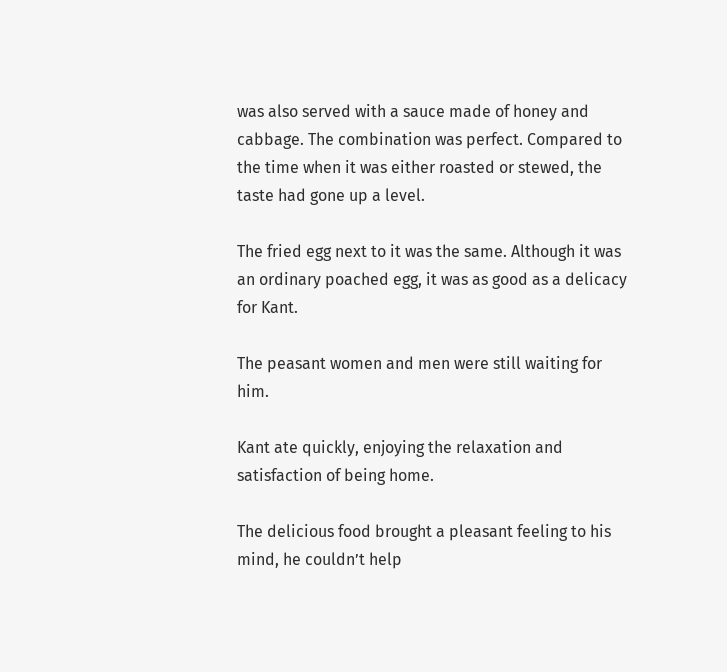was also served with a sauce made of honey and cabbage. The combination was perfect. Compared to the time when it was either roasted or stewed, the taste had gone up a level.

The fried egg next to it was the same. Although it was an ordinary poached egg, it was as good as a delicacy for Kant.

The peasant women and men were still waiting for him.

Kant ate quickly, enjoying the relaxation and satisfaction of being home.

The delicious food brought a pleasant feeling to his mind, he couldn’t help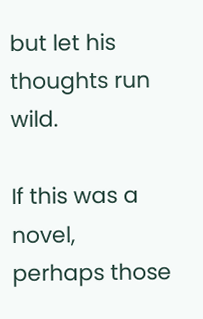but let his thoughts run wild.

If this was a novel, perhaps those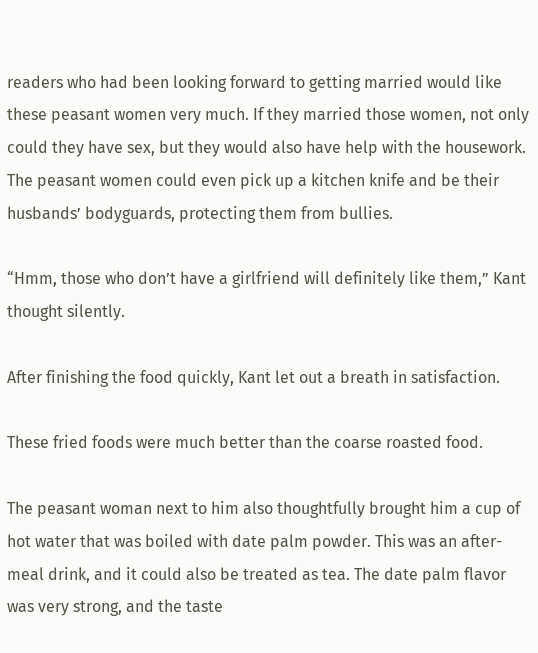readers who had been looking forward to getting married would like these peasant women very much. If they married those women, not only could they have sex, but they would also have help with the housework. The peasant women could even pick up a kitchen knife and be their husbands’ bodyguards, protecting them from bullies.

“Hmm, those who don’t have a girlfriend will definitely like them,” Kant thought silently.

After finishing the food quickly, Kant let out a breath in satisfaction.

These fried foods were much better than the coarse roasted food.

The peasant woman next to him also thoughtfully brought him a cup of hot water that was boiled with date palm powder. This was an after-meal drink, and it could also be treated as tea. The date palm flavor was very strong, and the taste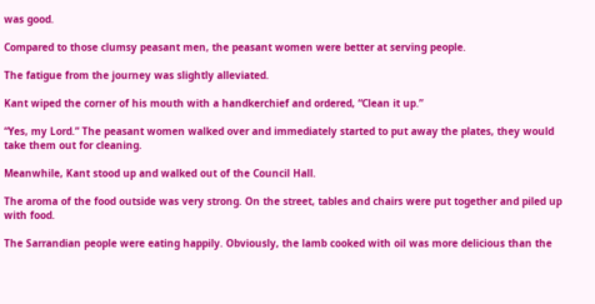was good.

Compared to those clumsy peasant men, the peasant women were better at serving people.

The fatigue from the journey was slightly alleviated.

Kant wiped the corner of his mouth with a handkerchief and ordered, “Clean it up.”

“Yes, my Lord.” The peasant women walked over and immediately started to put away the plates, they would take them out for cleaning.

Meanwhile, Kant stood up and walked out of the Council Hall.

The aroma of the food outside was very strong. On the street, tables and chairs were put together and piled up with food.

The Sarrandian people were eating happily. Obviously, the lamb cooked with oil was more delicious than the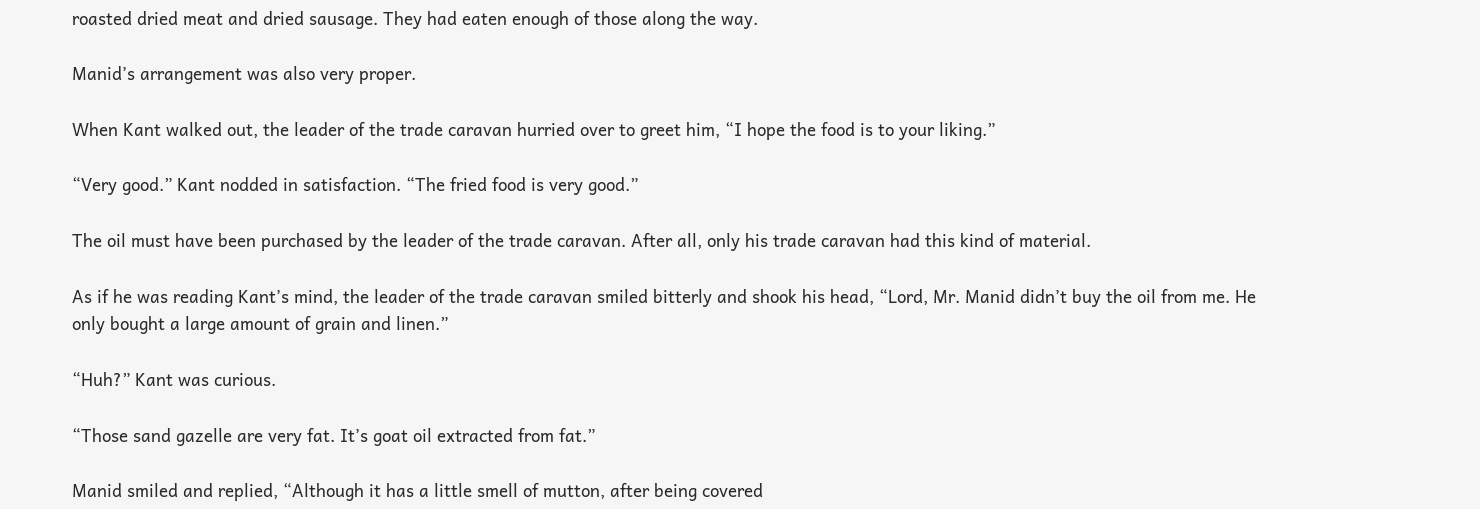roasted dried meat and dried sausage. They had eaten enough of those along the way.

Manid’s arrangement was also very proper.

When Kant walked out, the leader of the trade caravan hurried over to greet him, “I hope the food is to your liking.”

“Very good.” Kant nodded in satisfaction. “The fried food is very good.”

The oil must have been purchased by the leader of the trade caravan. After all, only his trade caravan had this kind of material.

As if he was reading Kant’s mind, the leader of the trade caravan smiled bitterly and shook his head, “Lord, Mr. Manid didn’t buy the oil from me. He only bought a large amount of grain and linen.”

“Huh?” Kant was curious.

“Those sand gazelle are very fat. It’s goat oil extracted from fat.”

Manid smiled and replied, “Although it has a little smell of mutton, after being covered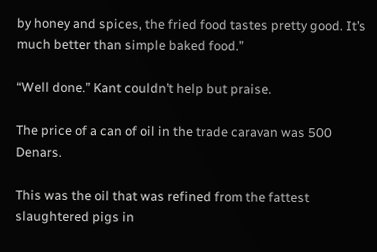by honey and spices, the fried food tastes pretty good. It’s much better than simple baked food.”

“Well done.” Kant couldn’t help but praise.

The price of a can of oil in the trade caravan was 500 Denars.

This was the oil that was refined from the fattest slaughtered pigs in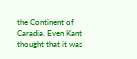the Continent of Caradia. Even Kant thought that it was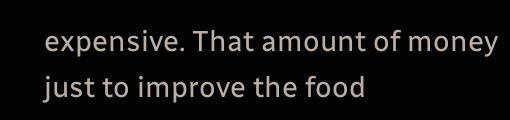expensive. That amount of money just to improve the food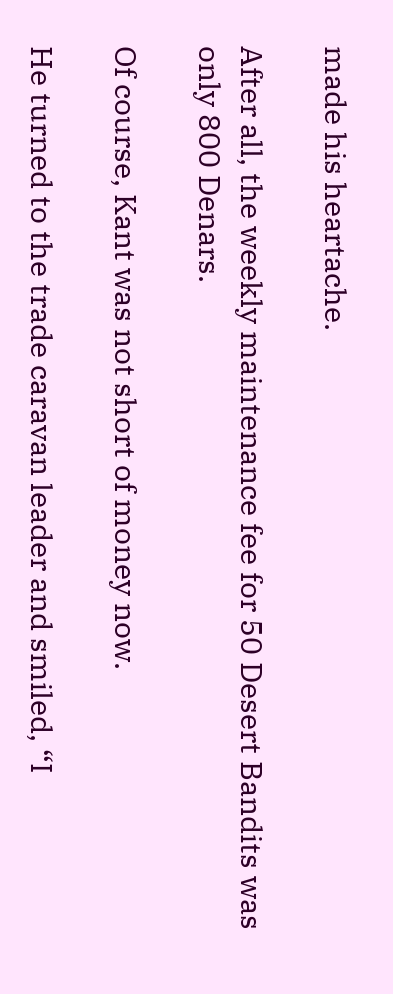made his heartache.

After all, the weekly maintenance fee for 50 Desert Bandits was only 800 Denars.

Of course, Kant was not short of money now.

He turned to the trade caravan leader and smiled, “I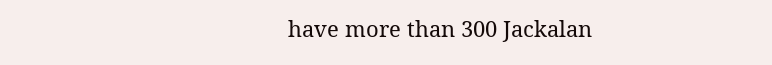have more than 300 Jackalan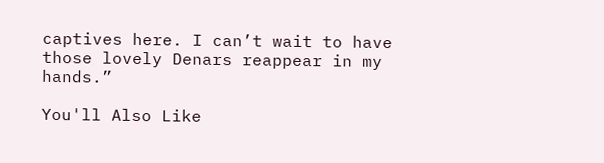captives here. I can’t wait to have those lovely Denars reappear in my hands.”

You'll Also Like